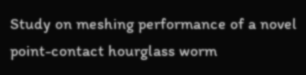Study on meshing performance of a novel point-contact hourglass worm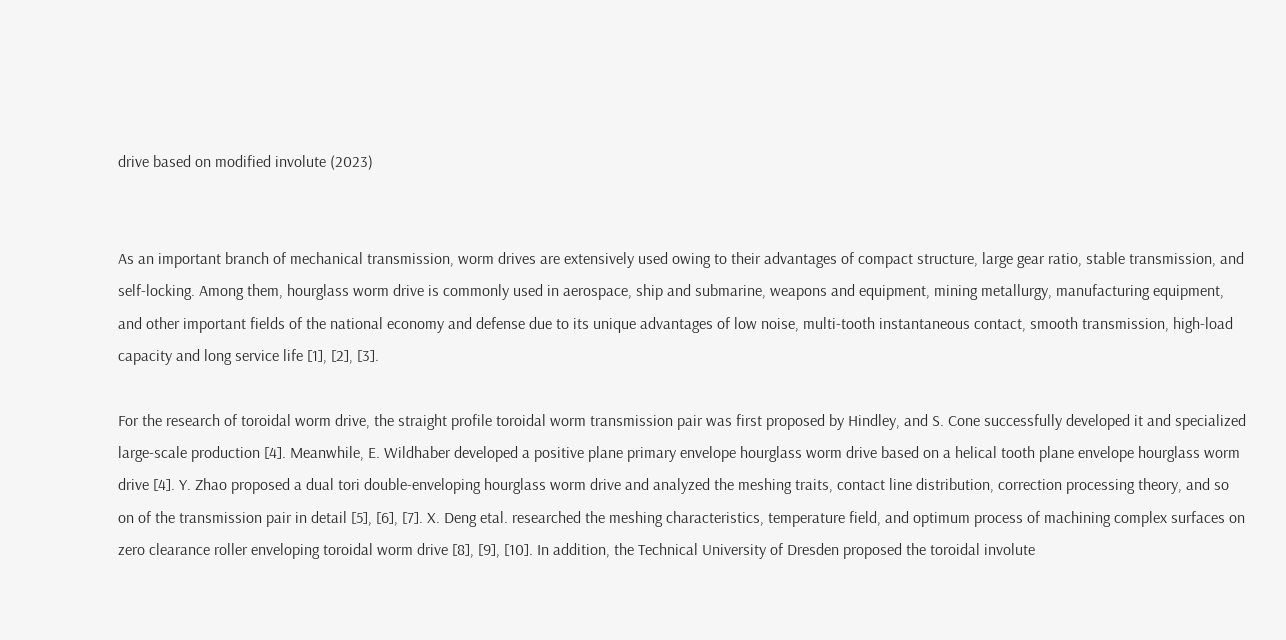drive based on modified involute (2023)


As an important branch of mechanical transmission, worm drives are extensively used owing to their advantages of compact structure, large gear ratio, stable transmission, and self-locking. Among them, hourglass worm drive is commonly used in aerospace, ship and submarine, weapons and equipment, mining metallurgy, manufacturing equipment, and other important fields of the national economy and defense due to its unique advantages of low noise, multi-tooth instantaneous contact, smooth transmission, high-load capacity and long service life [1], [2], [3].

For the research of toroidal worm drive, the straight profile toroidal worm transmission pair was first proposed by Hindley, and S. Cone successfully developed it and specialized large-scale production [4]. Meanwhile, E. Wildhaber developed a positive plane primary envelope hourglass worm drive based on a helical tooth plane envelope hourglass worm drive [4]. Y. Zhao proposed a dual tori double-enveloping hourglass worm drive and analyzed the meshing traits, contact line distribution, correction processing theory, and so on of the transmission pair in detail [5], [6], [7]. X. Deng etal. researched the meshing characteristics, temperature field, and optimum process of machining complex surfaces on zero clearance roller enveloping toroidal worm drive [8], [9], [10]. In addition, the Technical University of Dresden proposed the toroidal involute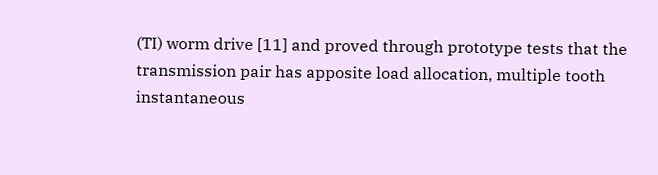(TI) worm drive [11] and proved through prototype tests that the transmission pair has apposite load allocation, multiple tooth instantaneous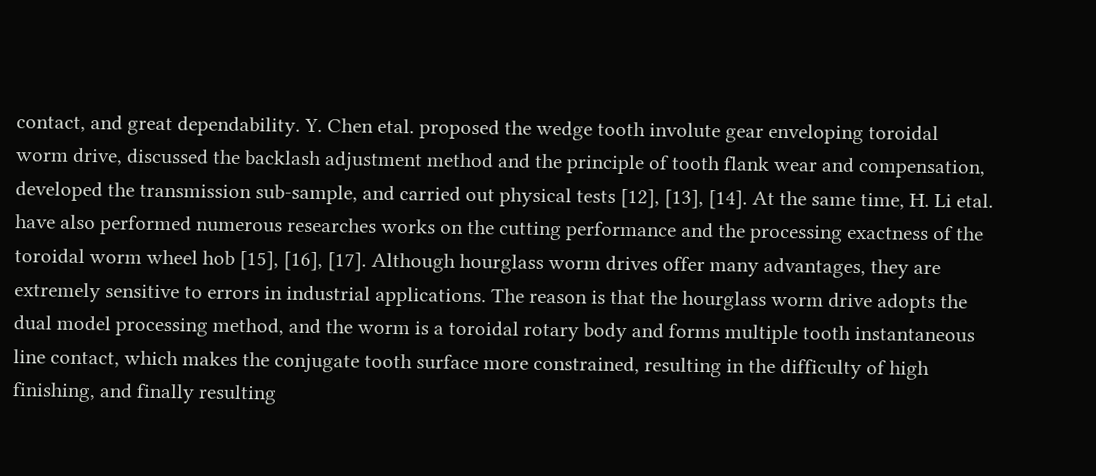contact, and great dependability. Y. Chen etal. proposed the wedge tooth involute gear enveloping toroidal worm drive, discussed the backlash adjustment method and the principle of tooth flank wear and compensation, developed the transmission sub-sample, and carried out physical tests [12], [13], [14]. At the same time, H. Li etal. have also performed numerous researches works on the cutting performance and the processing exactness of the toroidal worm wheel hob [15], [16], [17]. Although hourglass worm drives offer many advantages, they are extremely sensitive to errors in industrial applications. The reason is that the hourglass worm drive adopts the dual model processing method, and the worm is a toroidal rotary body and forms multiple tooth instantaneous line contact, which makes the conjugate tooth surface more constrained, resulting in the difficulty of high finishing, and finally resulting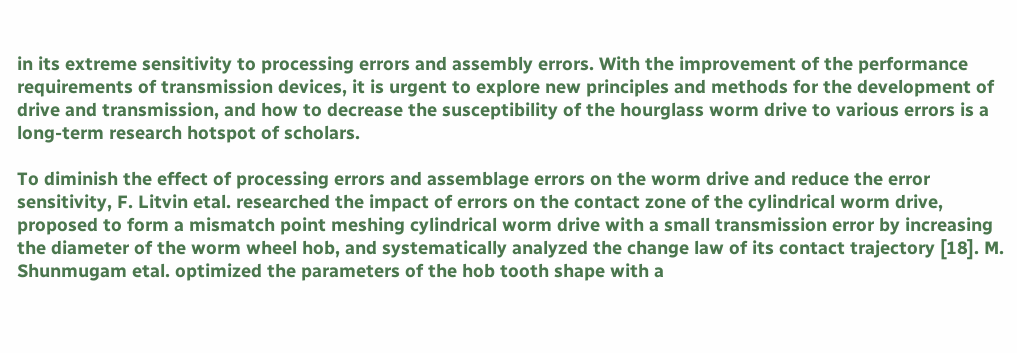in its extreme sensitivity to processing errors and assembly errors. With the improvement of the performance requirements of transmission devices, it is urgent to explore new principles and methods for the development of drive and transmission, and how to decrease the susceptibility of the hourglass worm drive to various errors is a long-term research hotspot of scholars.

To diminish the effect of processing errors and assemblage errors on the worm drive and reduce the error sensitivity, F. Litvin etal. researched the impact of errors on the contact zone of the cylindrical worm drive, proposed to form a mismatch point meshing cylindrical worm drive with a small transmission error by increasing the diameter of the worm wheel hob, and systematically analyzed the change law of its contact trajectory [18]. M. Shunmugam etal. optimized the parameters of the hob tooth shape with a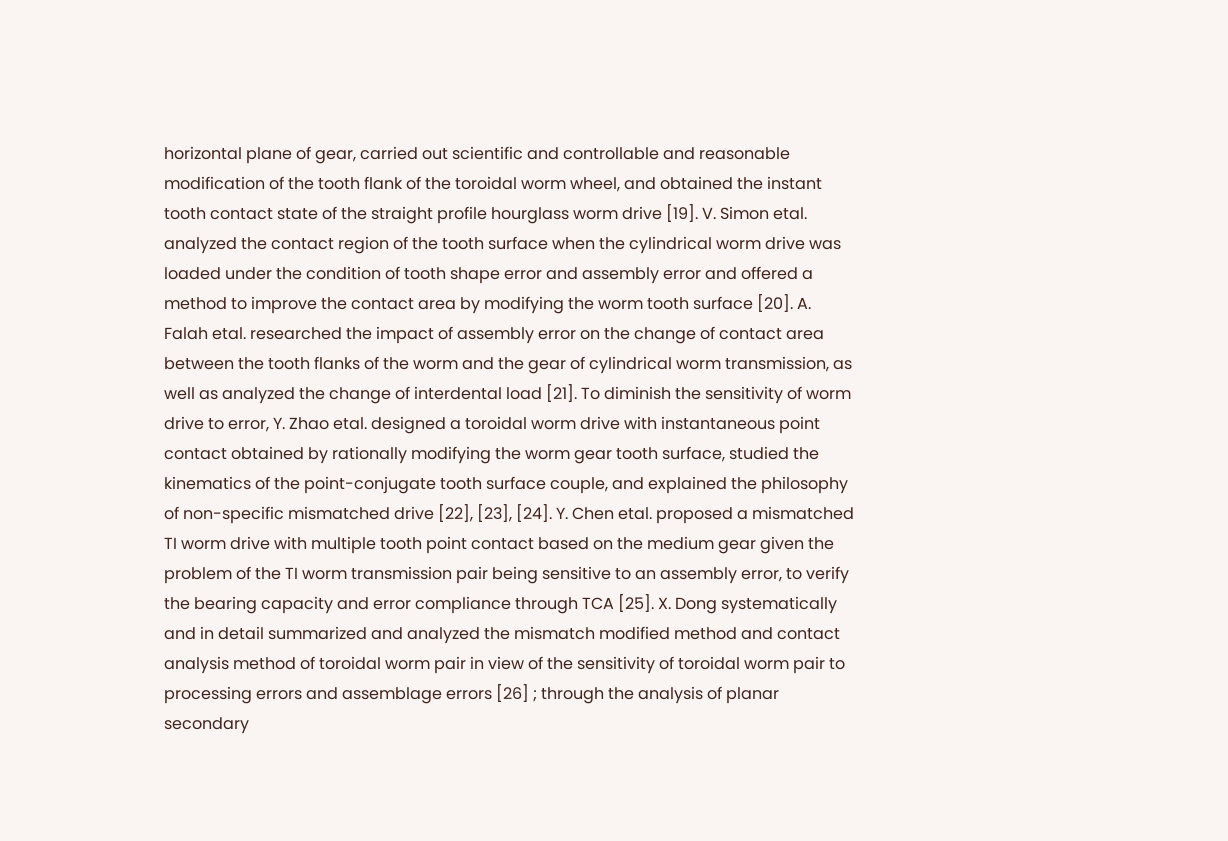horizontal plane of gear, carried out scientific and controllable and reasonable modification of the tooth flank of the toroidal worm wheel, and obtained the instant tooth contact state of the straight profile hourglass worm drive [19]. V. Simon etal. analyzed the contact region of the tooth surface when the cylindrical worm drive was loaded under the condition of tooth shape error and assembly error and offered a method to improve the contact area by modifying the worm tooth surface [20]. A. Falah etal. researched the impact of assembly error on the change of contact area between the tooth flanks of the worm and the gear of cylindrical worm transmission, as well as analyzed the change of interdental load [21]. To diminish the sensitivity of worm drive to error, Y. Zhao etal. designed a toroidal worm drive with instantaneous point contact obtained by rationally modifying the worm gear tooth surface, studied the kinematics of the point-conjugate tooth surface couple, and explained the philosophy of non-specific mismatched drive [22], [23], [24]. Y. Chen etal. proposed a mismatched TI worm drive with multiple tooth point contact based on the medium gear given the problem of the TI worm transmission pair being sensitive to an assembly error, to verify the bearing capacity and error compliance through TCA [25]. X. Dong systematically and in detail summarized and analyzed the mismatch modified method and contact analysis method of toroidal worm pair in view of the sensitivity of toroidal worm pair to processing errors and assemblage errors [26] ; through the analysis of planar secondary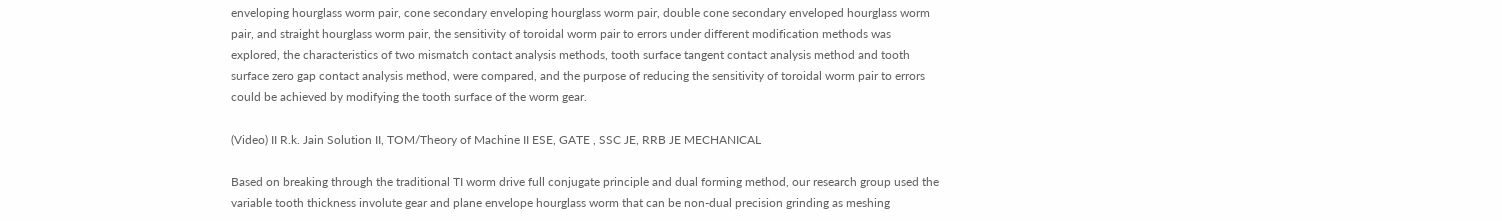enveloping hourglass worm pair, cone secondary enveloping hourglass worm pair, double cone secondary enveloped hourglass worm pair, and straight hourglass worm pair, the sensitivity of toroidal worm pair to errors under different modification methods was explored, the characteristics of two mismatch contact analysis methods, tooth surface tangent contact analysis method and tooth surface zero gap contact analysis method, were compared, and the purpose of reducing the sensitivity of toroidal worm pair to errors could be achieved by modifying the tooth surface of the worm gear.

(Video) II R.k. Jain Solution II, TOM/Theory of Machine II ESE, GATE , SSC JE, RRB JE MECHANICAL

Based on breaking through the traditional TI worm drive full conjugate principle and dual forming method, our research group used the variable tooth thickness involute gear and plane envelope hourglass worm that can be non-dual precision grinding as meshing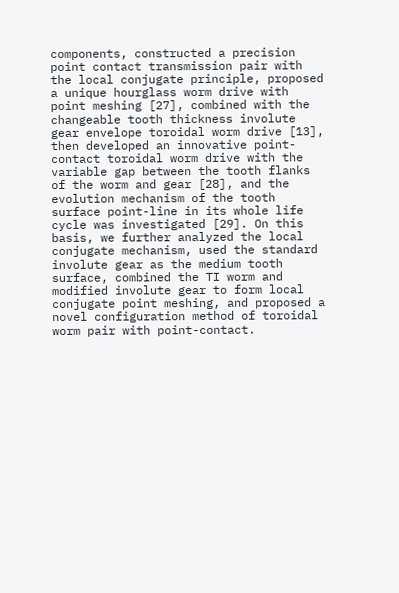components, constructed a precision point contact transmission pair with the local conjugate principle, proposed a unique hourglass worm drive with point meshing [27], combined with the changeable tooth thickness involute gear envelope toroidal worm drive [13], then developed an innovative point-contact toroidal worm drive with the variable gap between the tooth flanks of the worm and gear [28], and the evolution mechanism of the tooth surface point-line in its whole life cycle was investigated [29]. On this basis, we further analyzed the local conjugate mechanism, used the standard involute gear as the medium tooth surface, combined the TI worm and modified involute gear to form local conjugate point meshing, and proposed a novel configuration method of toroidal worm pair with point-contact.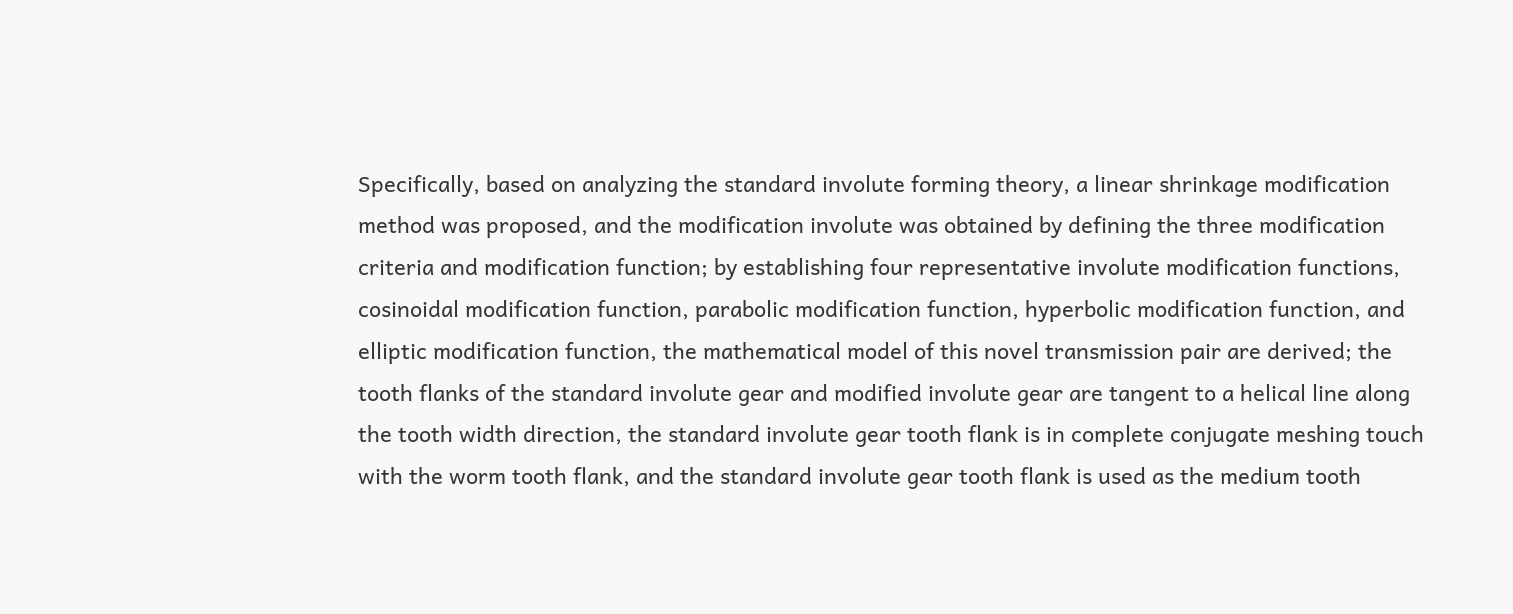Specifically, based on analyzing the standard involute forming theory, a linear shrinkage modification method was proposed, and the modification involute was obtained by defining the three modification criteria and modification function; by establishing four representative involute modification functions, cosinoidal modification function, parabolic modification function, hyperbolic modification function, and elliptic modification function, the mathematical model of this novel transmission pair are derived; the tooth flanks of the standard involute gear and modified involute gear are tangent to a helical line along the tooth width direction, the standard involute gear tooth flank is in complete conjugate meshing touch with the worm tooth flank, and the standard involute gear tooth flank is used as the medium tooth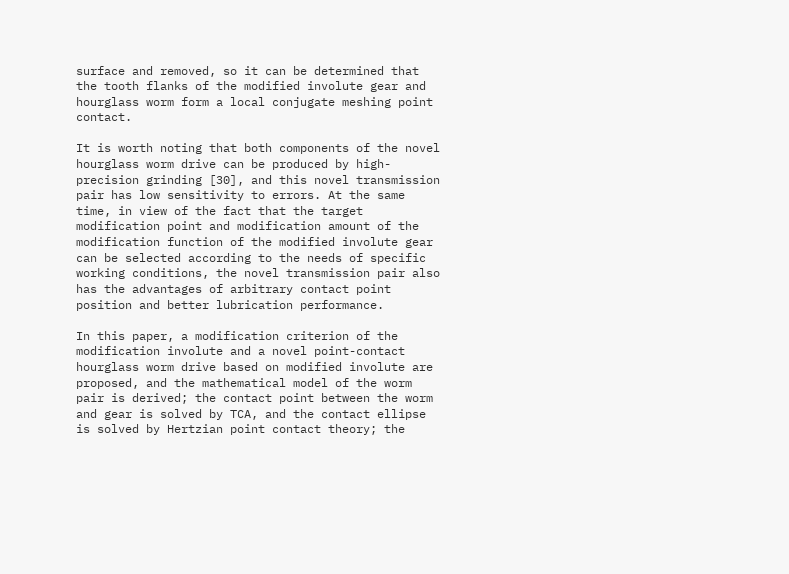surface and removed, so it can be determined that the tooth flanks of the modified involute gear and hourglass worm form a local conjugate meshing point contact.

It is worth noting that both components of the novel hourglass worm drive can be produced by high-precision grinding [30], and this novel transmission pair has low sensitivity to errors. At the same time, in view of the fact that the target modification point and modification amount of the modification function of the modified involute gear can be selected according to the needs of specific working conditions, the novel transmission pair also has the advantages of arbitrary contact point position and better lubrication performance.

In this paper, a modification criterion of the modification involute and a novel point-contact hourglass worm drive based on modified involute are proposed, and the mathematical model of the worm pair is derived; the contact point between the worm and gear is solved by TCA, and the contact ellipse is solved by Hertzian point contact theory; the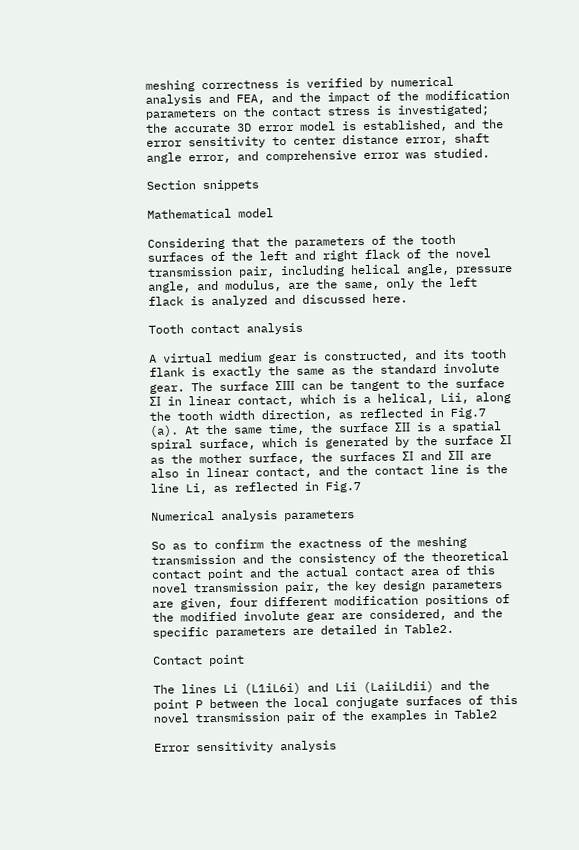meshing correctness is verified by numerical analysis and FEA, and the impact of the modification parameters on the contact stress is investigated; the accurate 3D error model is established, and the error sensitivity to center distance error, shaft angle error, and comprehensive error was studied.

Section snippets

Mathematical model

Considering that the parameters of the tooth surfaces of the left and right flack of the novel transmission pair, including helical angle, pressure angle, and modulus, are the same, only the left flack is analyzed and discussed here.

Tooth contact analysis

A virtual medium gear is constructed, and its tooth flank is exactly the same as the standard involute gear. The surface ƩIII can be tangent to the surface ƩI in linear contact, which is a helical, Lii, along the tooth width direction, as reflected in Fig.7 (a). At the same time, the surface ƩII is a spatial spiral surface, which is generated by the surface ƩI as the mother surface, the surfaces ƩI and ƩII are also in linear contact, and the contact line is the line Li, as reflected in Fig.7

Numerical analysis parameters

So as to confirm the exactness of the meshing transmission and the consistency of the theoretical contact point and the actual contact area of this novel transmission pair, the key design parameters are given, four different modification positions of the modified involute gear are considered, and the specific parameters are detailed in Table2.

Contact point

The lines Li (L1iL6i) and Lii (LaiiLdii) and the point P between the local conjugate surfaces of this novel transmission pair of the examples in Table2

Error sensitivity analysis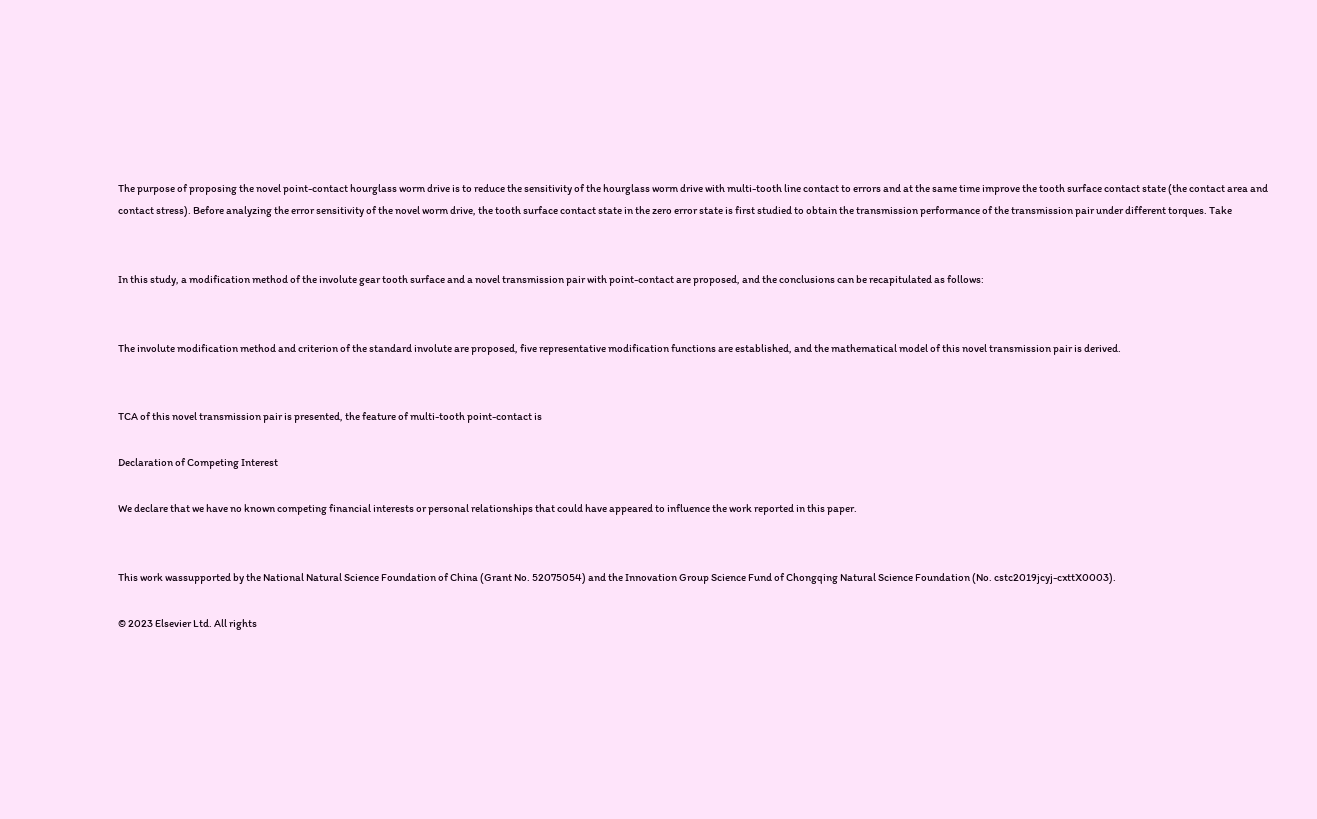The purpose of proposing the novel point-contact hourglass worm drive is to reduce the sensitivity of the hourglass worm drive with multi-tooth line contact to errors and at the same time improve the tooth surface contact state (the contact area and contact stress). Before analyzing the error sensitivity of the novel worm drive, the tooth surface contact state in the zero error state is first studied to obtain the transmission performance of the transmission pair under different torques. Take


In this study, a modification method of the involute gear tooth surface and a novel transmission pair with point-contact are proposed, and the conclusions can be recapitulated as follows:


The involute modification method and criterion of the standard involute are proposed, five representative modification functions are established, and the mathematical model of this novel transmission pair is derived.


TCA of this novel transmission pair is presented, the feature of multi-tooth point-contact is

Declaration of Competing Interest

We declare that we have no known competing financial interests or personal relationships that could have appeared to influence the work reported in this paper.


This work wassupported by the National Natural Science Foundation of China (Grant No. 52075054) and the Innovation Group Science Fund of Chongqing Natural Science Foundation (No. cstc2019jcyj-cxttX0003).

© 2023 Elsevier Ltd. All rights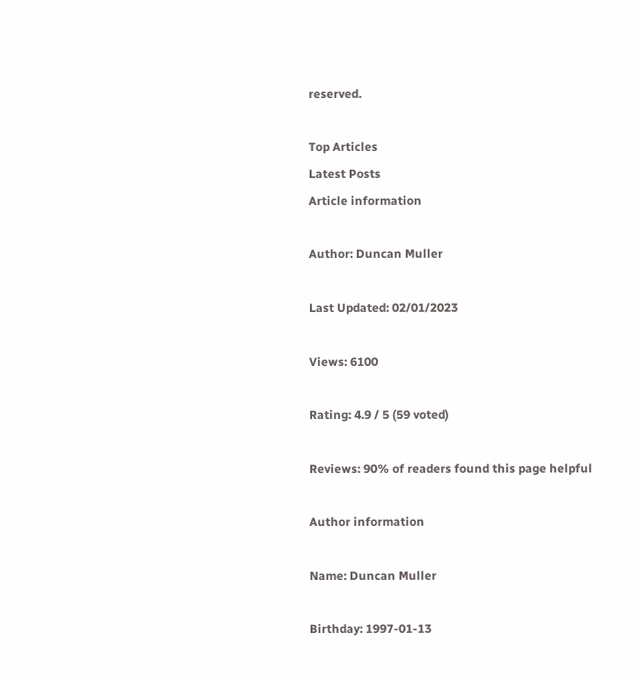reserved.

Top Articles
Latest Posts
Article information

Author: Duncan Muller

Last Updated: 02/01/2023

Views: 6100

Rating: 4.9 / 5 (59 voted)

Reviews: 90% of readers found this page helpful

Author information

Name: Duncan Muller

Birthday: 1997-01-13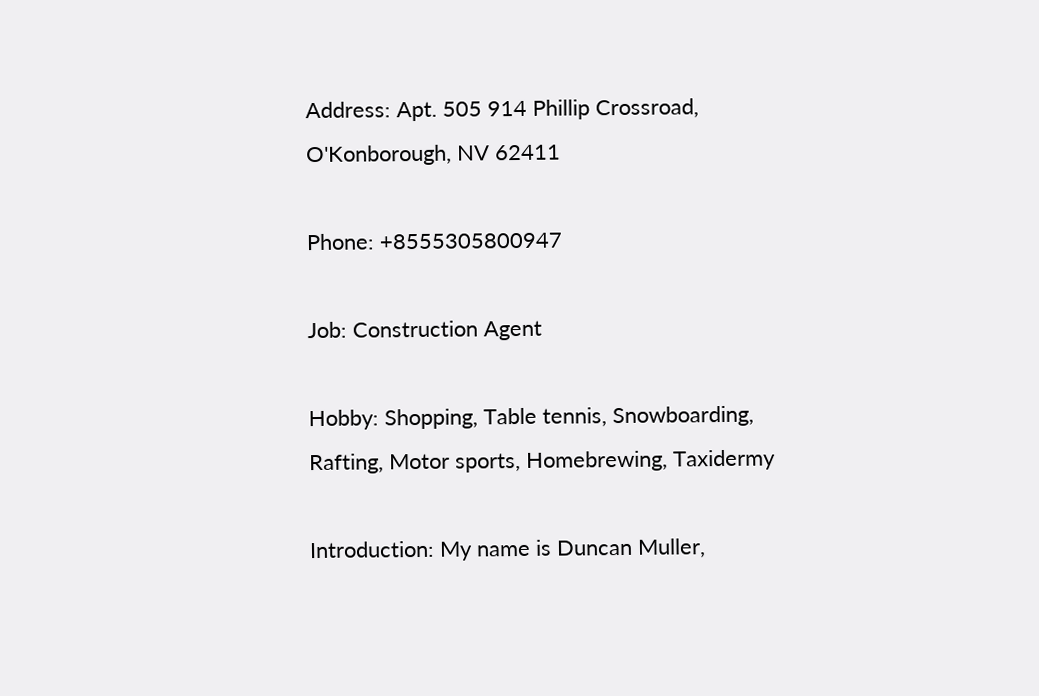Address: Apt. 505 914 Phillip Crossroad, O'Konborough, NV 62411

Phone: +8555305800947

Job: Construction Agent

Hobby: Shopping, Table tennis, Snowboarding, Rafting, Motor sports, Homebrewing, Taxidermy

Introduction: My name is Duncan Muller,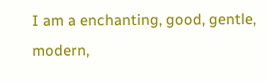I am a enchanting, good, gentle, modern,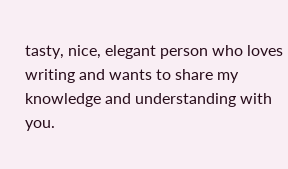tasty, nice, elegant person who loves writing and wants to share my knowledge and understanding with you.